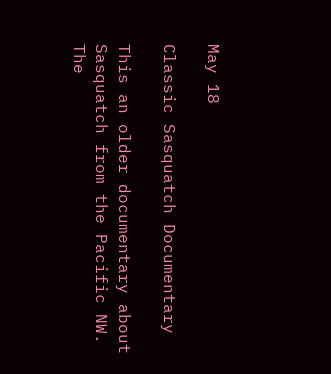May 18

Classic Sasquatch Documentary

This an older documentary about Sasquatch from the Pacific NW.  The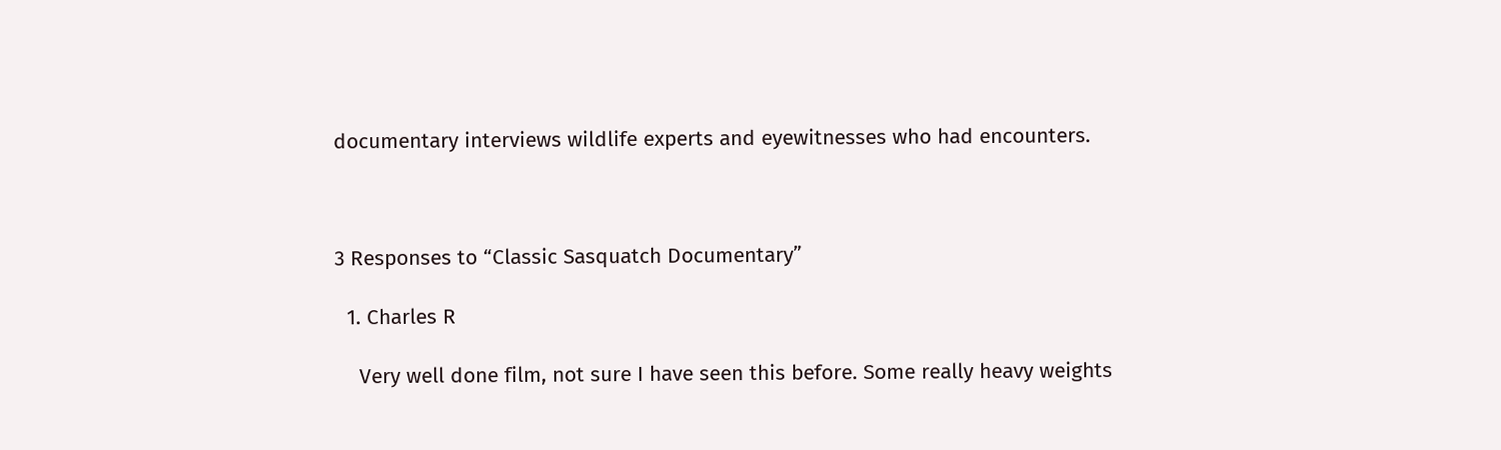documentary interviews wildlife experts and eyewitnesses who had encounters.



3 Responses to “Classic Sasquatch Documentary”

  1. Charles R

    Very well done film, not sure I have seen this before. Some really heavy weights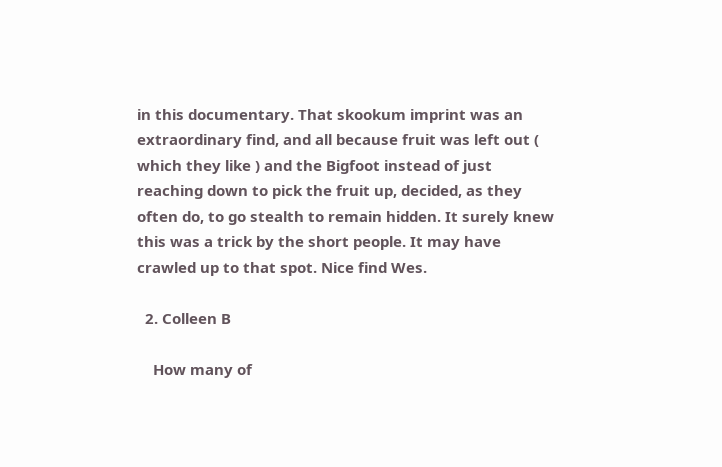in this documentary. That skookum imprint was an extraordinary find, and all because fruit was left out ( which they like ) and the Bigfoot instead of just reaching down to pick the fruit up, decided, as they often do, to go stealth to remain hidden. It surely knew this was a trick by the short people. It may have crawled up to that spot. Nice find Wes.

  2. Colleen B

    How many of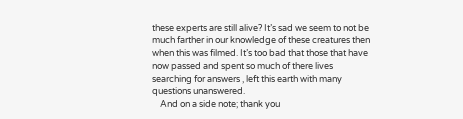these experts are still alive? It’s sad we seem to not be much farther in our knowledge of these creatures then when this was filmed. It’s too bad that those that have now passed and spent so much of there lives searching for answers , left this earth with many questions unanswered.
    And on a side note; thank you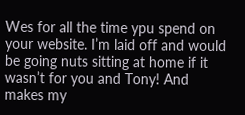Wes for all the time ypu spend on your website. I’m laid off and would be going nuts sitting at home if it wasn’t for you and Tony! And makes my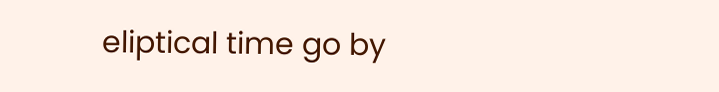eliptical time go by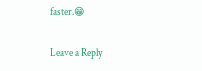faster.😁

Leave a Reply